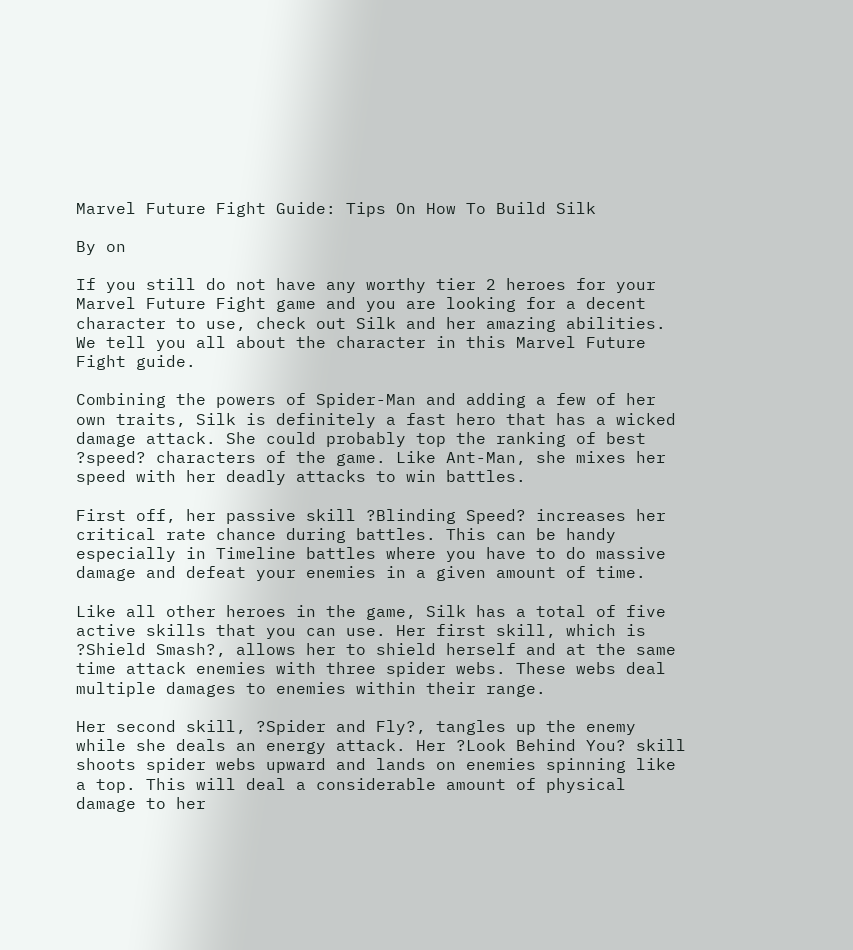Marvel Future Fight Guide: Tips On How To Build Silk

By on

If you still do not have any worthy tier 2 heroes for your Marvel Future Fight game and you are looking for a decent character to use, check out Silk and her amazing abilities. We tell you all about the character in this Marvel Future Fight guide.

Combining the powers of Spider-Man and adding a few of her own traits, Silk is definitely a fast hero that has a wicked damage attack. She could probably top the ranking of best ?speed? characters of the game. Like Ant-Man, she mixes her speed with her deadly attacks to win battles.

First off, her passive skill ?Blinding Speed? increases her critical rate chance during battles. This can be handy especially in Timeline battles where you have to do massive damage and defeat your enemies in a given amount of time.

Like all other heroes in the game, Silk has a total of five active skills that you can use. Her first skill, which is ?Shield Smash?, allows her to shield herself and at the same time attack enemies with three spider webs. These webs deal multiple damages to enemies within their range.

Her second skill, ?Spider and Fly?, tangles up the enemy while she deals an energy attack. Her ?Look Behind You? skill shoots spider webs upward and lands on enemies spinning like a top. This will deal a considerable amount of physical damage to her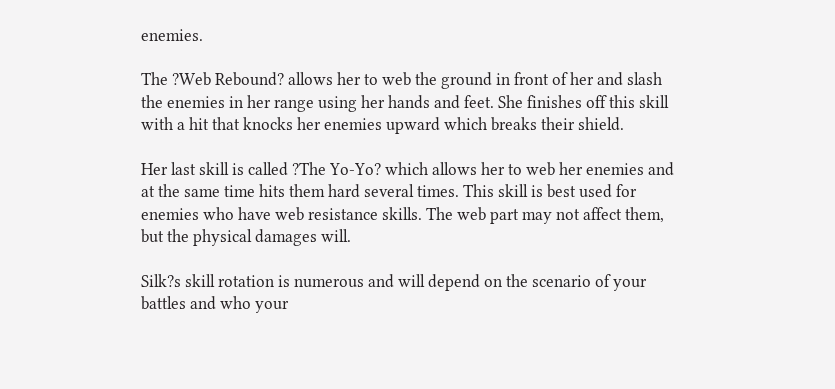enemies.

The ?Web Rebound? allows her to web the ground in front of her and slash the enemies in her range using her hands and feet. She finishes off this skill with a hit that knocks her enemies upward which breaks their shield.

Her last skill is called ?The Yo-Yo? which allows her to web her enemies and at the same time hits them hard several times. This skill is best used for enemies who have web resistance skills. The web part may not affect them, but the physical damages will.

Silk?s skill rotation is numerous and will depend on the scenario of your battles and who your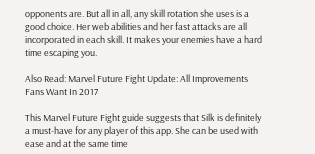opponents are. But all in all, any skill rotation she uses is a good choice. Her web abilities and her fast attacks are all incorporated in each skill. It makes your enemies have a hard time escaping you.

Also Read: Marvel Future Fight Update: All Improvements Fans Want In 2017

This Marvel Future Fight guide suggests that Silk is definitely a must-have for any player of this app. She can be used with ease and at the same time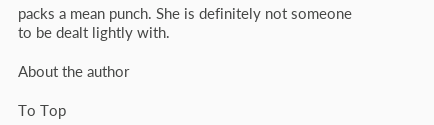packs a mean punch. She is definitely not someone to be dealt lightly with.

About the author

To Top